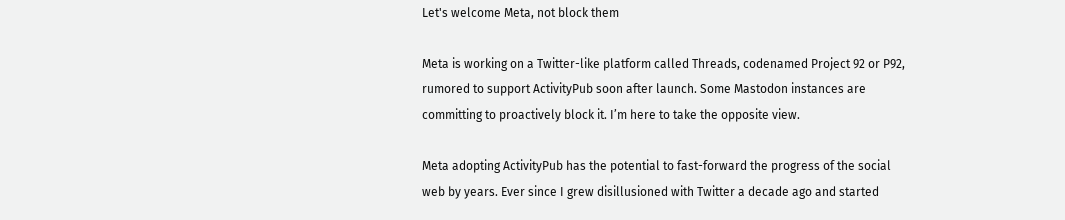Let's welcome Meta, not block them

Meta is working on a Twitter-like platform called Threads, codenamed Project 92 or P92, rumored to support ActivityPub soon after launch. Some Mastodon instances are committing to proactively block it. I’m here to take the opposite view.

Meta adopting ActivityPub has the potential to fast-forward the progress of the social web by years. Ever since I grew disillusioned with Twitter a decade ago and started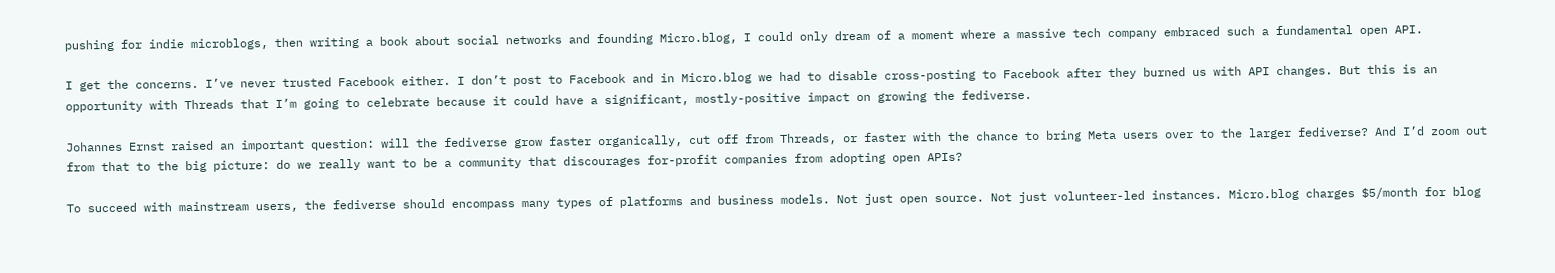pushing for indie microblogs, then writing a book about social networks and founding Micro.blog, I could only dream of a moment where a massive tech company embraced such a fundamental open API.

I get the concerns. I’ve never trusted Facebook either. I don’t post to Facebook and in Micro.blog we had to disable cross-posting to Facebook after they burned us with API changes. But this is an opportunity with Threads that I’m going to celebrate because it could have a significant, mostly-positive impact on growing the fediverse.

Johannes Ernst raised an important question: will the fediverse grow faster organically, cut off from Threads, or faster with the chance to bring Meta users over to the larger fediverse? And I’d zoom out from that to the big picture: do we really want to be a community that discourages for-profit companies from adopting open APIs?

To succeed with mainstream users, the fediverse should encompass many types of platforms and business models. Not just open source. Not just volunteer-led instances. Micro.blog charges $5/month for blog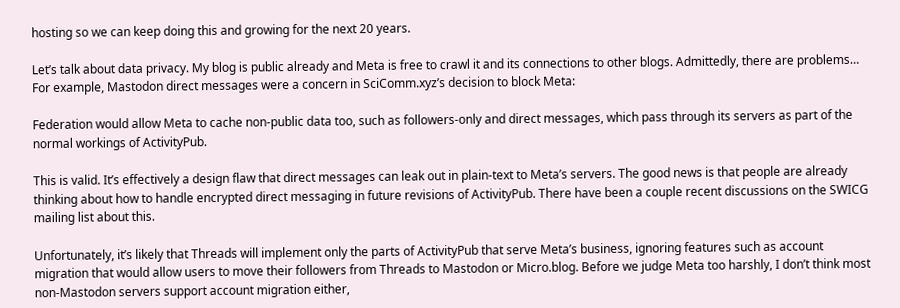hosting so we can keep doing this and growing for the next 20 years.

Let’s talk about data privacy. My blog is public already and Meta is free to crawl it and its connections to other blogs. Admittedly, there are problems… For example, Mastodon direct messages were a concern in SciComm.xyz’s decision to block Meta:

Federation would allow Meta to cache non-public data too, such as followers-only and direct messages, which pass through its servers as part of the normal workings of ActivityPub.

This is valid. It’s effectively a design flaw that direct messages can leak out in plain-text to Meta’s servers. The good news is that people are already thinking about how to handle encrypted direct messaging in future revisions of ActivityPub. There have been a couple recent discussions on the SWICG mailing list about this.

Unfortunately, it’s likely that Threads will implement only the parts of ActivityPub that serve Meta’s business, ignoring features such as account migration that would allow users to move their followers from Threads to Mastodon or Micro.blog. Before we judge Meta too harshly, I don’t think most non-Mastodon servers support account migration either,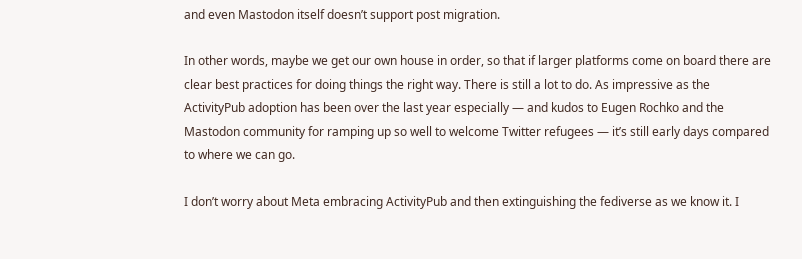and even Mastodon itself doesn’t support post migration.

In other words, maybe we get our own house in order, so that if larger platforms come on board there are clear best practices for doing things the right way. There is still a lot to do. As impressive as the ActivityPub adoption has been over the last year especially — and kudos to Eugen Rochko and the Mastodon community for ramping up so well to welcome Twitter refugees — it’s still early days compared to where we can go.

I don’t worry about Meta embracing ActivityPub and then extinguishing the fediverse as we know it. I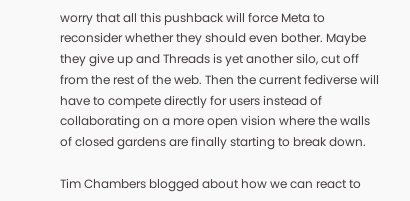worry that all this pushback will force Meta to reconsider whether they should even bother. Maybe they give up and Threads is yet another silo, cut off from the rest of the web. Then the current fediverse will have to compete directly for users instead of collaborating on a more open vision where the walls of closed gardens are finally starting to break down.

Tim Chambers blogged about how we can react to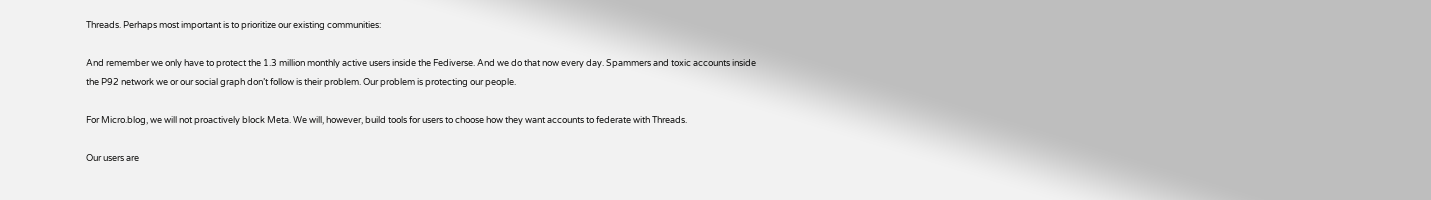Threads. Perhaps most important is to prioritize our existing communities:

And remember we only have to protect the 1.3 million monthly active users inside the Fediverse. And we do that now every day. Spammers and toxic accounts inside the P92 network we or our social graph don’t follow is their problem. Our problem is protecting our people.

For Micro.blog, we will not proactively block Meta. We will, however, build tools for users to choose how they want accounts to federate with Threads.

Our users are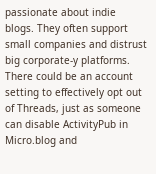passionate about indie blogs. They often support small companies and distrust big corporate-y platforms. There could be an account setting to effectively opt out of Threads, just as someone can disable ActivityPub in Micro.blog and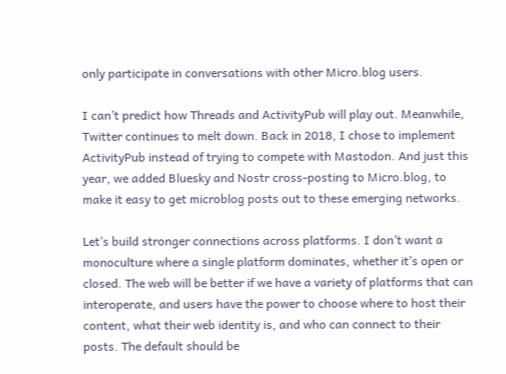only participate in conversations with other Micro.blog users.

I can’t predict how Threads and ActivityPub will play out. Meanwhile, Twitter continues to melt down. Back in 2018, I chose to implement ActivityPub instead of trying to compete with Mastodon. And just this year, we added Bluesky and Nostr cross-posting to Micro.blog, to make it easy to get microblog posts out to these emerging networks.

Let’s build stronger connections across platforms. I don’t want a monoculture where a single platform dominates, whether it’s open or closed. The web will be better if we have a variety of platforms that can interoperate, and users have the power to choose where to host their content, what their web identity is, and who can connect to their posts. The default should be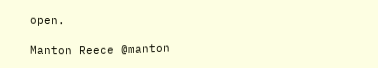open.

Manton Reece @manton